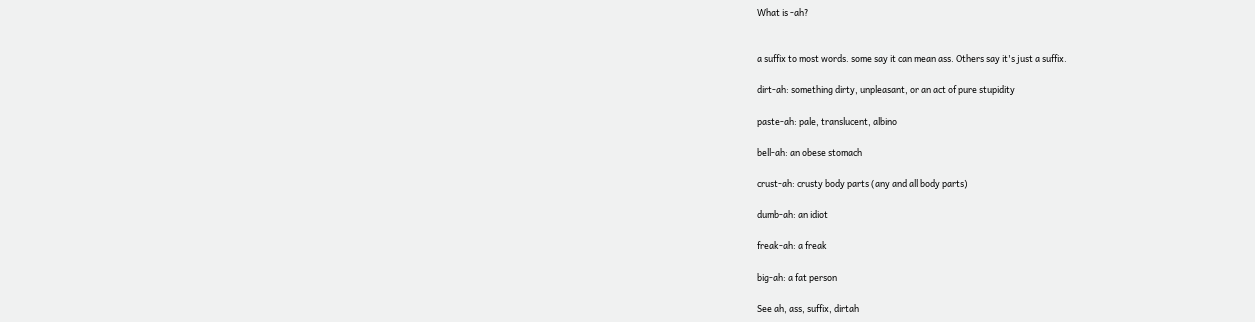What is -ah?


a suffix to most words. some say it can mean ass. Others say it's just a suffix.

dirt-ah: something dirty, unpleasant, or an act of pure stupidity

paste-ah: pale, translucent, albino

bell-ah: an obese stomach

crust-ah: crusty body parts (any and all body parts)

dumb-ah: an idiot

freak-ah: a freak

big-ah: a fat person

See ah, ass, suffix, dirtah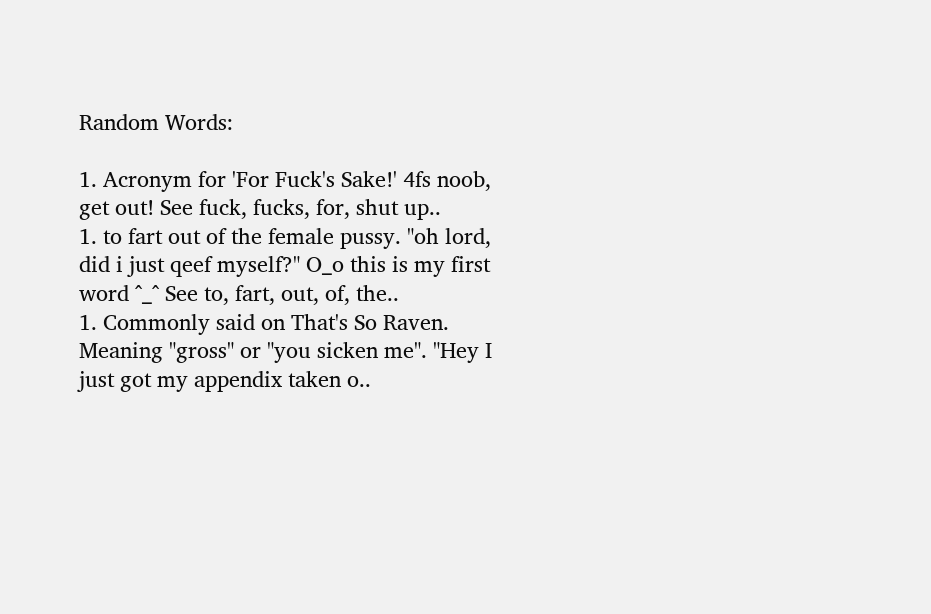Random Words:

1. Acronym for 'For Fuck's Sake!' 4fs noob, get out! See fuck, fucks, for, shut up..
1. to fart out of the female pussy. "oh lord, did i just qeef myself?" O_o this is my first word ^_^ See to, fart, out, of, the..
1. Commonly said on That's So Raven. Meaning "gross" or "you sicken me". "Hey I just got my appendix taken o..